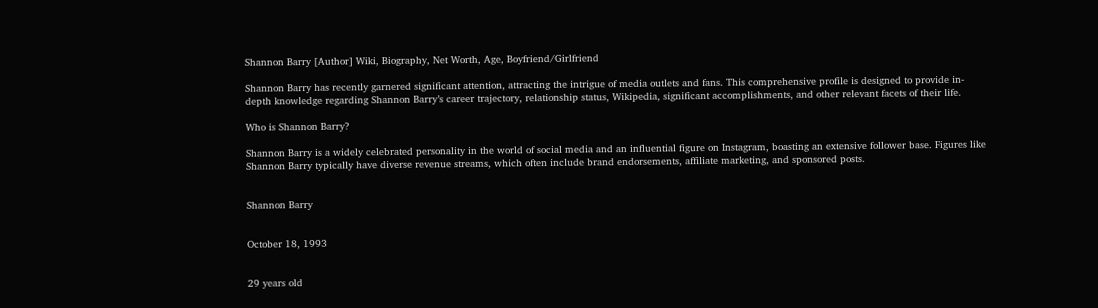Shannon Barry [Author] Wiki, Biography, Net Worth, Age, Boyfriend/Girlfriend

Shannon Barry has recently garnered significant attention, attracting the intrigue of media outlets and fans. This comprehensive profile is designed to provide in-depth knowledge regarding Shannon Barry’s career trajectory, relationship status, Wikipedia, significant accomplishments, and other relevant facets of their life.

Who is Shannon Barry?

Shannon Barry is a widely celebrated personality in the world of social media and an influential figure on Instagram, boasting an extensive follower base. Figures like Shannon Barry typically have diverse revenue streams, which often include brand endorsements, affiliate marketing, and sponsored posts.


Shannon Barry


October 18, 1993


29 years old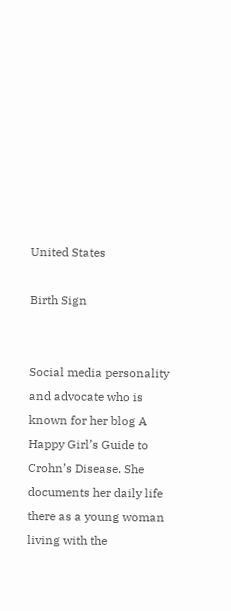United States

Birth Sign


Social media personality and advocate who is known for her blog A Happy Girl’s Guide to Crohn’s Disease. She documents her daily life there as a young woman living with the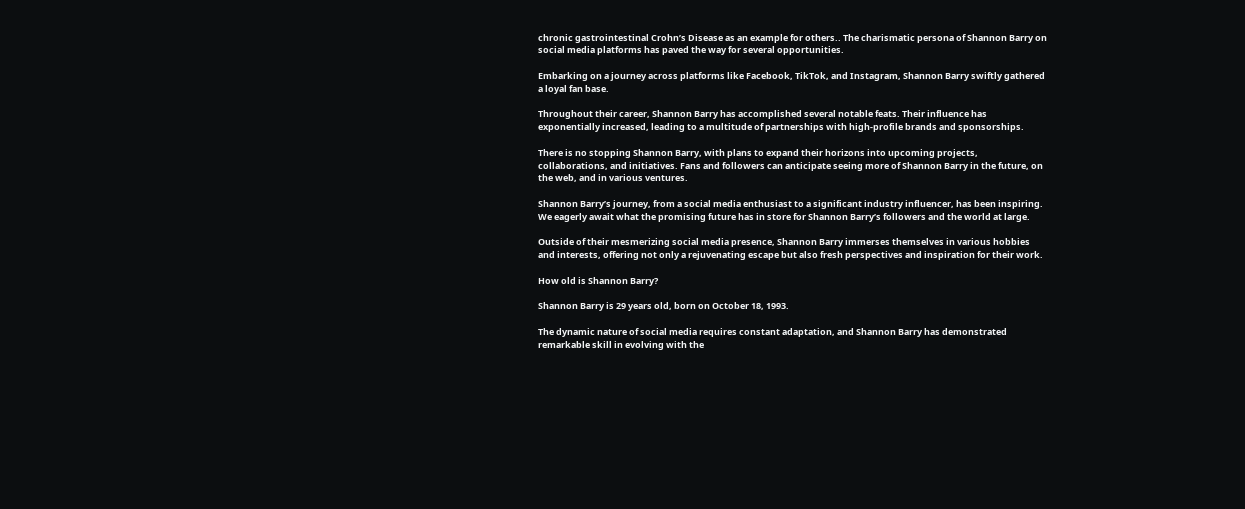chronic gastrointestinal Crohn’s Disease as an example for others.. The charismatic persona of Shannon Barry on social media platforms has paved the way for several opportunities.

Embarking on a journey across platforms like Facebook, TikTok, and Instagram, Shannon Barry swiftly gathered a loyal fan base.

Throughout their career, Shannon Barry has accomplished several notable feats. Their influence has exponentially increased, leading to a multitude of partnerships with high-profile brands and sponsorships.

There is no stopping Shannon Barry, with plans to expand their horizons into upcoming projects, collaborations, and initiatives. Fans and followers can anticipate seeing more of Shannon Barry in the future, on the web, and in various ventures.

Shannon Barry’s journey, from a social media enthusiast to a significant industry influencer, has been inspiring. We eagerly await what the promising future has in store for Shannon Barry’s followers and the world at large.

Outside of their mesmerizing social media presence, Shannon Barry immerses themselves in various hobbies and interests, offering not only a rejuvenating escape but also fresh perspectives and inspiration for their work.

How old is Shannon Barry?

Shannon Barry is 29 years old, born on October 18, 1993.

The dynamic nature of social media requires constant adaptation, and Shannon Barry has demonstrated remarkable skill in evolving with the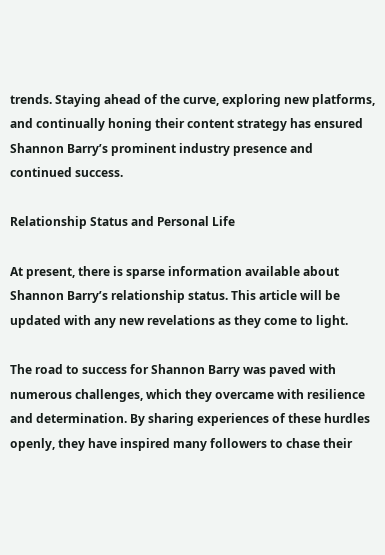trends. Staying ahead of the curve, exploring new platforms, and continually honing their content strategy has ensured Shannon Barry’s prominent industry presence and continued success.

Relationship Status and Personal Life

At present, there is sparse information available about Shannon Barry’s relationship status. This article will be updated with any new revelations as they come to light.

The road to success for Shannon Barry was paved with numerous challenges, which they overcame with resilience and determination. By sharing experiences of these hurdles openly, they have inspired many followers to chase their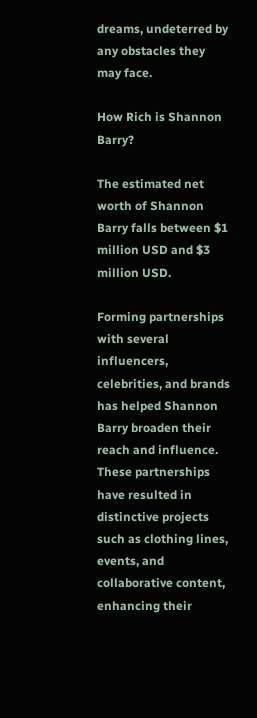dreams, undeterred by any obstacles they may face.

How Rich is Shannon Barry?

The estimated net worth of Shannon Barry falls between $1 million USD and $3 million USD.

Forming partnerships with several influencers, celebrities, and brands has helped Shannon Barry broaden their reach and influence. These partnerships have resulted in distinctive projects such as clothing lines, events, and collaborative content, enhancing their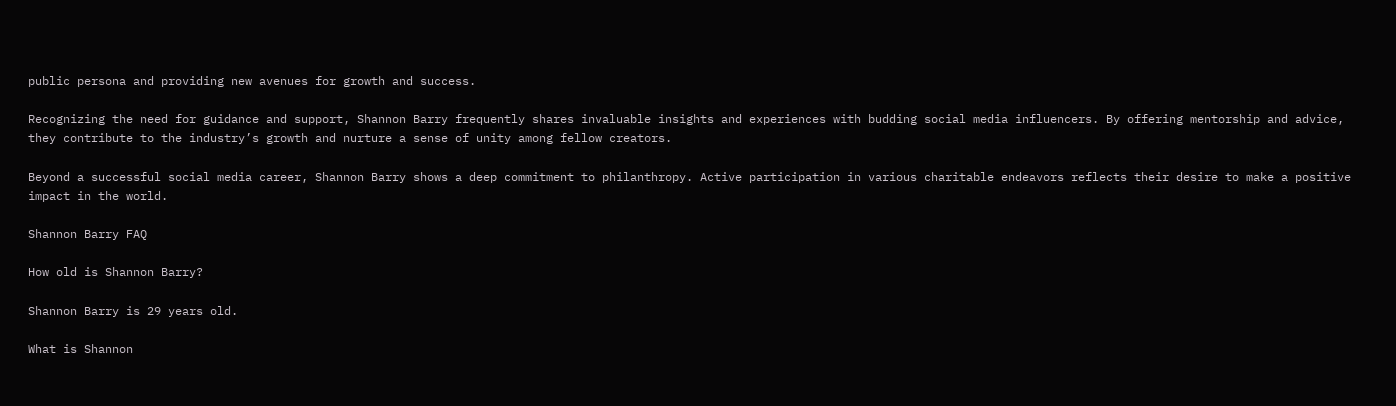public persona and providing new avenues for growth and success.

Recognizing the need for guidance and support, Shannon Barry frequently shares invaluable insights and experiences with budding social media influencers. By offering mentorship and advice, they contribute to the industry’s growth and nurture a sense of unity among fellow creators.

Beyond a successful social media career, Shannon Barry shows a deep commitment to philanthropy. Active participation in various charitable endeavors reflects their desire to make a positive impact in the world.

Shannon Barry FAQ

How old is Shannon Barry?

Shannon Barry is 29 years old.

What is Shannon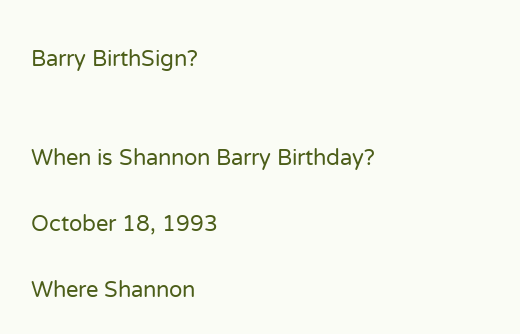Barry BirthSign?


When is Shannon Barry Birthday?

October 18, 1993

Where Shannon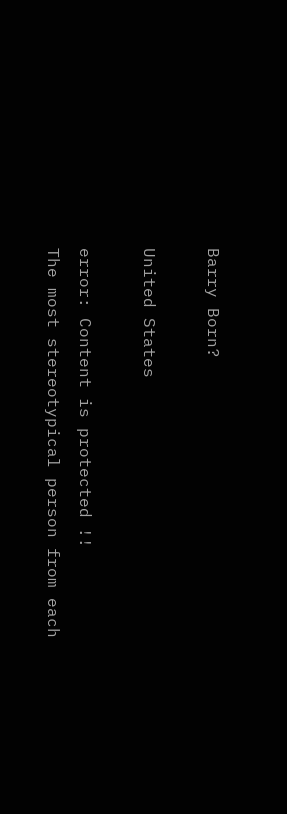Barry Born?

United States

error: Content is protected !!
The most stereotypical person from each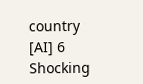country [AI] 6 Shocking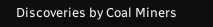Discoveries by Coal Miners